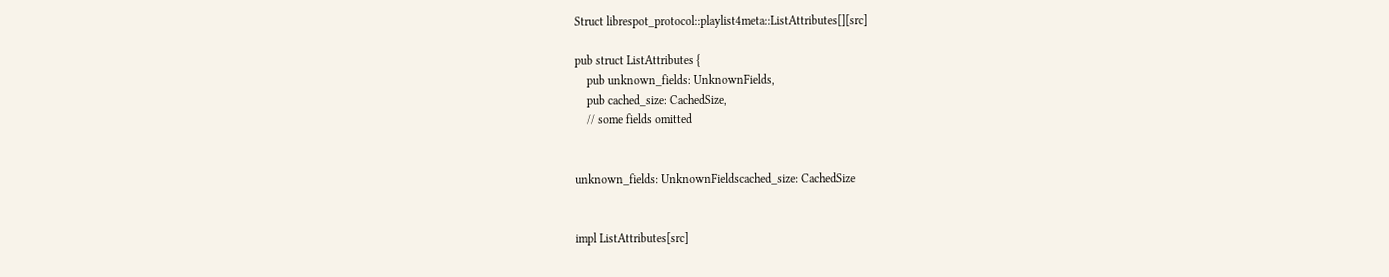Struct librespot_protocol::playlist4meta::ListAttributes[][src]

pub struct ListAttributes {
    pub unknown_fields: UnknownFields,
    pub cached_size: CachedSize,
    // some fields omitted


unknown_fields: UnknownFieldscached_size: CachedSize


impl ListAttributes[src]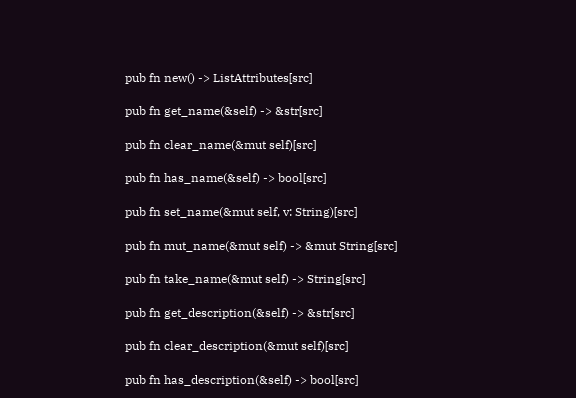pub fn new() -> ListAttributes[src]

pub fn get_name(&self) -> &str[src]

pub fn clear_name(&mut self)[src]

pub fn has_name(&self) -> bool[src]

pub fn set_name(&mut self, v: String)[src]

pub fn mut_name(&mut self) -> &mut String[src]

pub fn take_name(&mut self) -> String[src]

pub fn get_description(&self) -> &str[src]

pub fn clear_description(&mut self)[src]

pub fn has_description(&self) -> bool[src]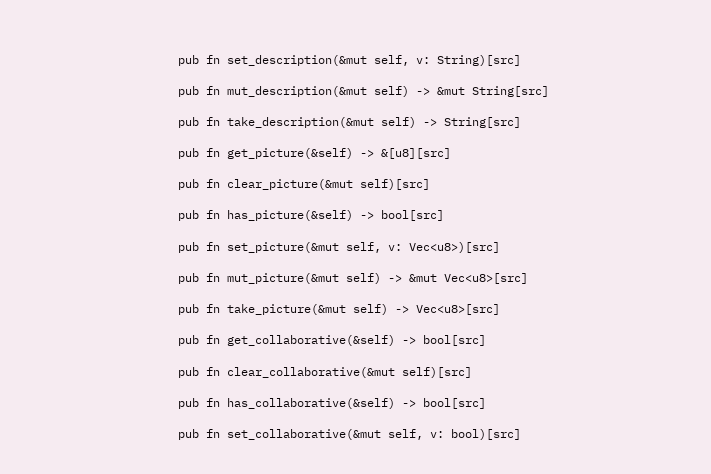pub fn set_description(&mut self, v: String)[src]

pub fn mut_description(&mut self) -> &mut String[src]

pub fn take_description(&mut self) -> String[src]

pub fn get_picture(&self) -> &[u8][src]

pub fn clear_picture(&mut self)[src]

pub fn has_picture(&self) -> bool[src]

pub fn set_picture(&mut self, v: Vec<u8>)[src]

pub fn mut_picture(&mut self) -> &mut Vec<u8>[src]

pub fn take_picture(&mut self) -> Vec<u8>[src]

pub fn get_collaborative(&self) -> bool[src]

pub fn clear_collaborative(&mut self)[src]

pub fn has_collaborative(&self) -> bool[src]

pub fn set_collaborative(&mut self, v: bool)[src]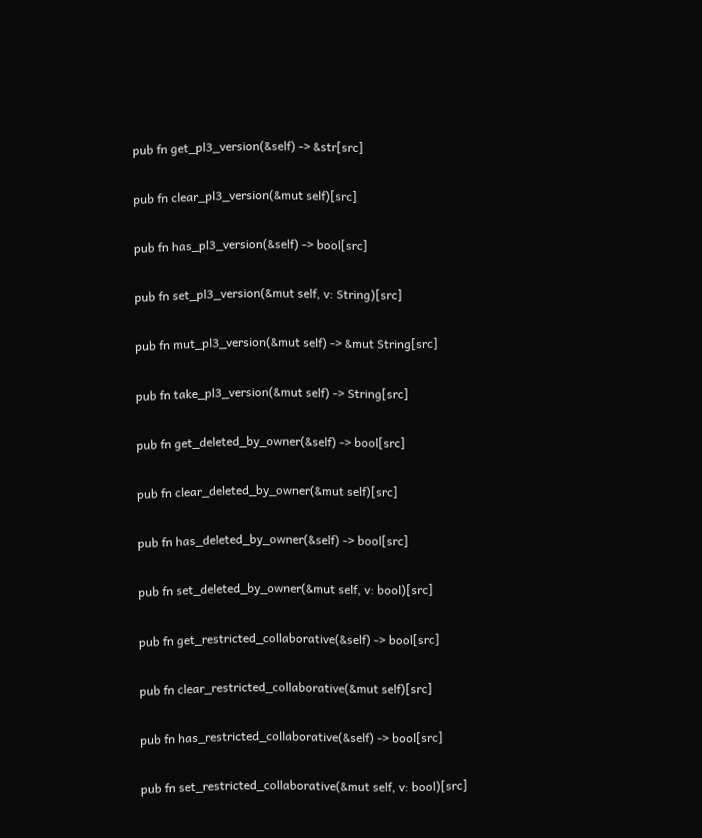pub fn get_pl3_version(&self) -> &str[src]

pub fn clear_pl3_version(&mut self)[src]

pub fn has_pl3_version(&self) -> bool[src]

pub fn set_pl3_version(&mut self, v: String)[src]

pub fn mut_pl3_version(&mut self) -> &mut String[src]

pub fn take_pl3_version(&mut self) -> String[src]

pub fn get_deleted_by_owner(&self) -> bool[src]

pub fn clear_deleted_by_owner(&mut self)[src]

pub fn has_deleted_by_owner(&self) -> bool[src]

pub fn set_deleted_by_owner(&mut self, v: bool)[src]

pub fn get_restricted_collaborative(&self) -> bool[src]

pub fn clear_restricted_collaborative(&mut self)[src]

pub fn has_restricted_collaborative(&self) -> bool[src]

pub fn set_restricted_collaborative(&mut self, v: bool)[src]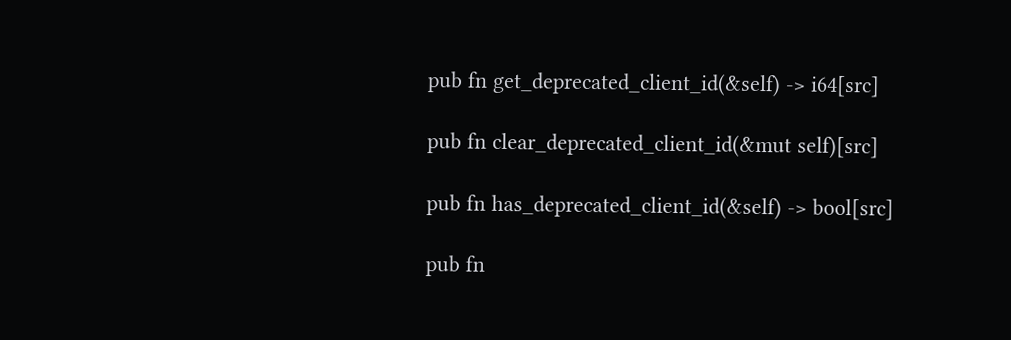pub fn get_deprecated_client_id(&self) -> i64[src]

pub fn clear_deprecated_client_id(&mut self)[src]

pub fn has_deprecated_client_id(&self) -> bool[src]

pub fn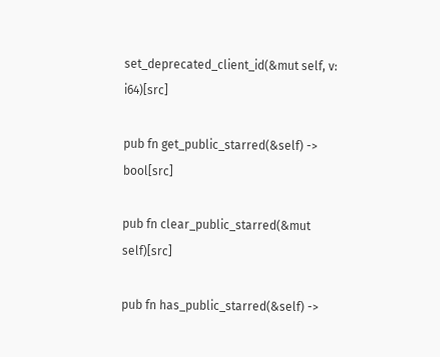set_deprecated_client_id(&mut self, v: i64)[src]

pub fn get_public_starred(&self) -> bool[src]

pub fn clear_public_starred(&mut self)[src]

pub fn has_public_starred(&self) ->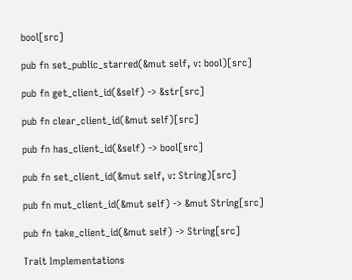bool[src]

pub fn set_public_starred(&mut self, v: bool)[src]

pub fn get_client_id(&self) -> &str[src]

pub fn clear_client_id(&mut self)[src]

pub fn has_client_id(&self) -> bool[src]

pub fn set_client_id(&mut self, v: String)[src]

pub fn mut_client_id(&mut self) -> &mut String[src]

pub fn take_client_id(&mut self) -> String[src]

Trait Implementations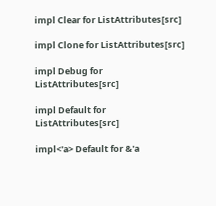impl Clear for ListAttributes[src]

impl Clone for ListAttributes[src]

impl Debug for ListAttributes[src]

impl Default for ListAttributes[src]

impl<'a> Default for &'a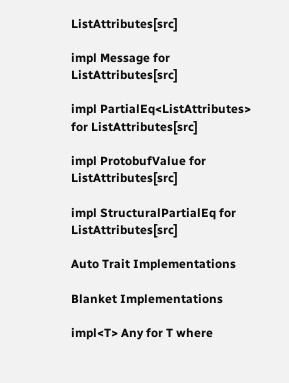ListAttributes[src]

impl Message for ListAttributes[src]

impl PartialEq<ListAttributes> for ListAttributes[src]

impl ProtobufValue for ListAttributes[src]

impl StructuralPartialEq for ListAttributes[src]

Auto Trait Implementations

Blanket Implementations

impl<T> Any for T where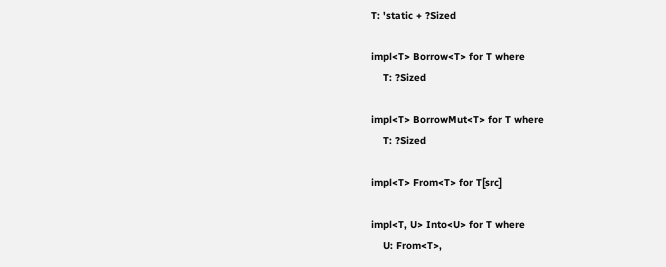T: 'static + ?Sized

impl<T> Borrow<T> for T where
    T: ?Sized

impl<T> BorrowMut<T> for T where
    T: ?Sized

impl<T> From<T> for T[src]

impl<T, U> Into<U> for T where
    U: From<T>,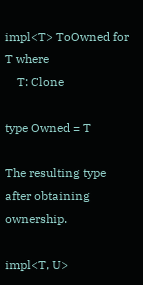impl<T> ToOwned for T where
    T: Clone

type Owned = T

The resulting type after obtaining ownership.

impl<T, U>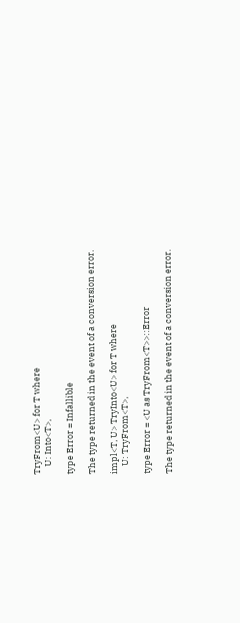TryFrom<U> for T where
    U: Into<T>,

type Error = Infallible

The type returned in the event of a conversion error.

impl<T, U> TryInto<U> for T where
    U: TryFrom<T>,

type Error = <U as TryFrom<T>>::Error

The type returned in the event of a conversion error.